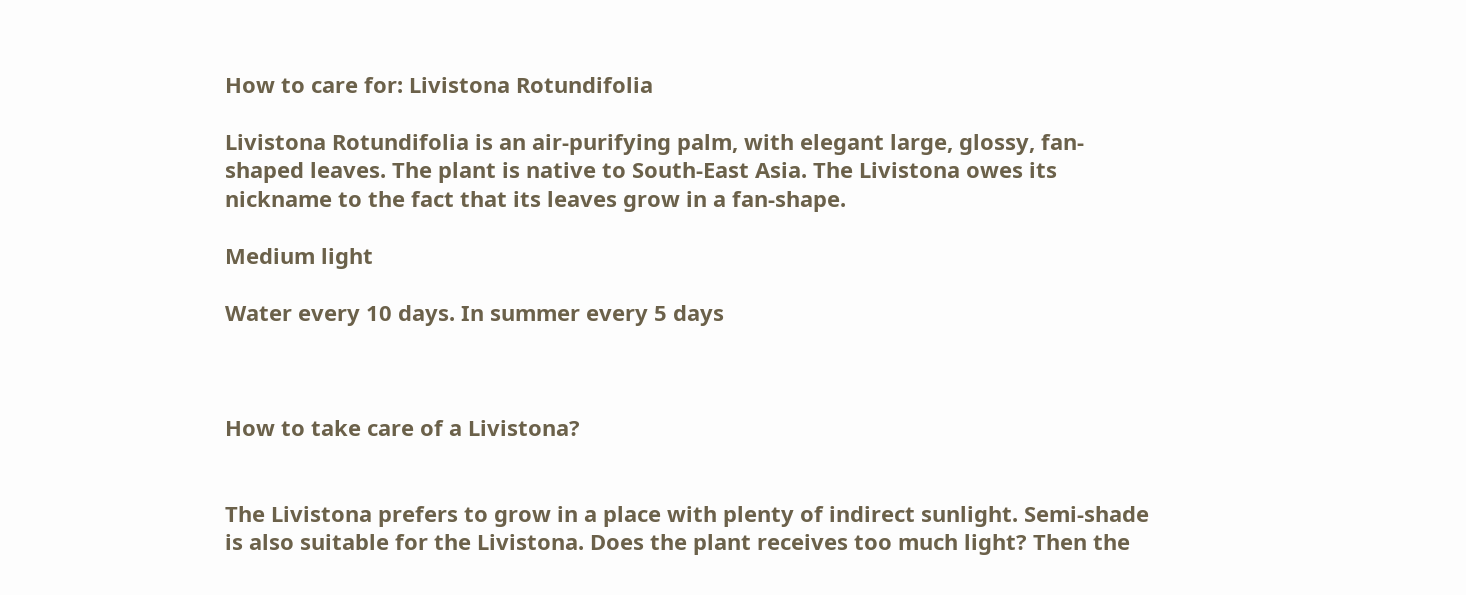How to care for: Livistona Rotundifolia

Livistona Rotundifolia is an air-purifying palm, with elegant large, glossy, fan-shaped leaves. The plant is native to South-East Asia. The Livistona owes its nickname to the fact that its leaves grow in a fan-shape.

Medium light

Water every 10 days. In summer every 5 days



How to take care of a Livistona?


The Livistona prefers to grow in a place with plenty of indirect sunlight. Semi-shade is also suitable for the Livistona. Does the plant receives too much light? Then the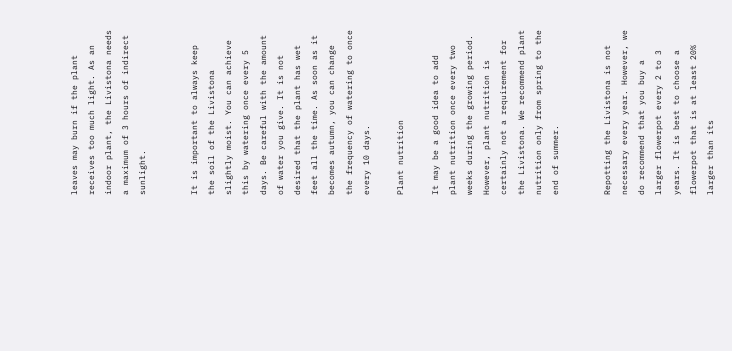leaves may burn if the plant receives too much light. As an indoor plant, the Livistona needs a maximum of 3 hours of indirect sunlight.


It is important to always keep the soil of the Livistona slightly moist. You can achieve this by watering once every 5 days. Be careful with the amount of water you give. It is not desired that the plant has wet feet all the time. As soon as it becomes autumn, you can change the frequency of watering to once every 10 days.

Plant nutrition

It may be a good idea to add plant nutrition once every two weeks during the growing period. However, plant nutrition is certainly not a requirement for the Livistona. We recommend plant nutrition only from spring to the end of summer.


Repotting the Livistona is not necessary every year. However, we do recommend that you buy a larger flowerpot every 2 to 3 years. It is best to choose a flowerpot that is at least 20% larger than its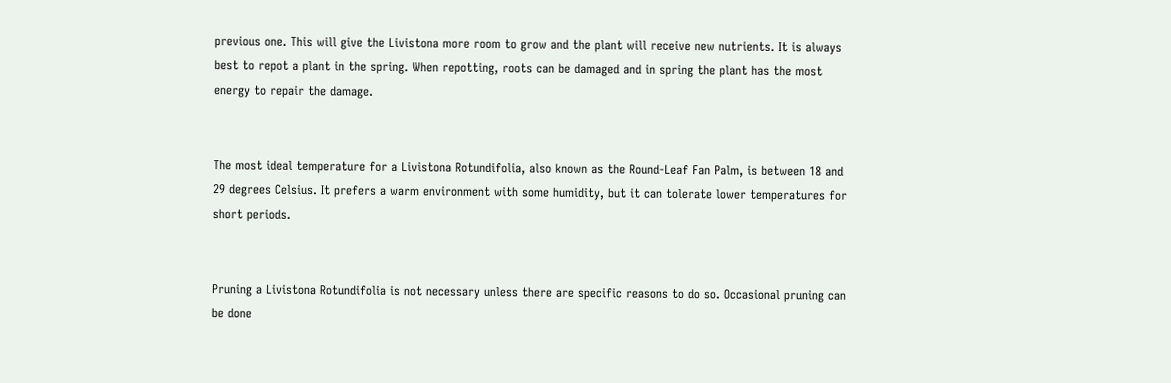previous one. This will give the Livistona more room to grow and the plant will receive new nutrients. It is always best to repot a plant in the spring. When repotting, roots can be damaged and in spring the plant has the most energy to repair the damage.


The most ideal temperature for a Livistona Rotundifolia, also known as the Round-Leaf Fan Palm, is between 18 and 29 degrees Celsius. It prefers a warm environment with some humidity, but it can tolerate lower temperatures for short periods.


Pruning a Livistona Rotundifolia is not necessary unless there are specific reasons to do so. Occasional pruning can be done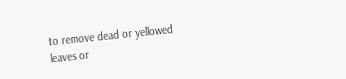to remove dead or yellowed leaves or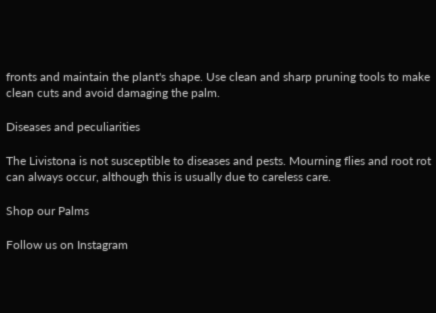fronts and maintain the plant's shape. Use clean and sharp pruning tools to make clean cuts and avoid damaging the palm.

Diseases and peculiarities

The Livistona is not susceptible to diseases and pests. Mourning flies and root rot can always occur, although this is usually due to careless care.

Shop our Palms

Follow us on Instagram